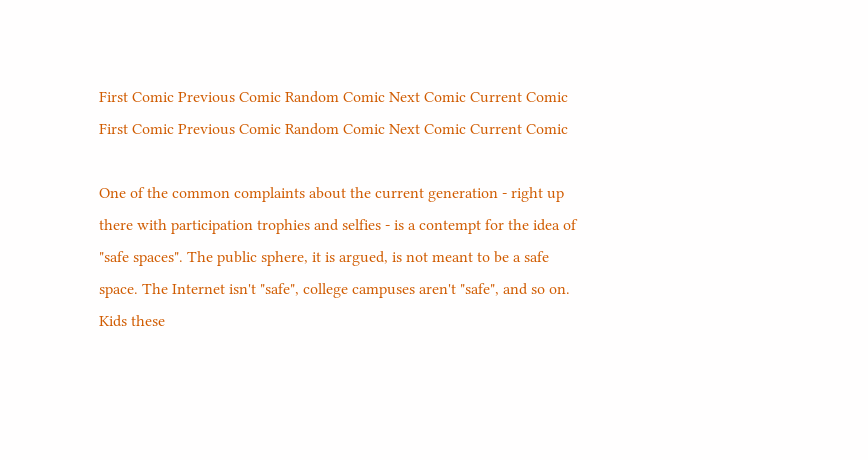First Comic Previous Comic Random Comic Next Comic Current Comic
First Comic Previous Comic Random Comic Next Comic Current Comic

One of the common complaints about the current generation - right up there with participation trophies and selfies - is a contempt for the idea of "safe spaces". The public sphere, it is argued, is not meant to be a safe space. The Internet isn't "safe", college campuses aren't "safe", and so on. Kids these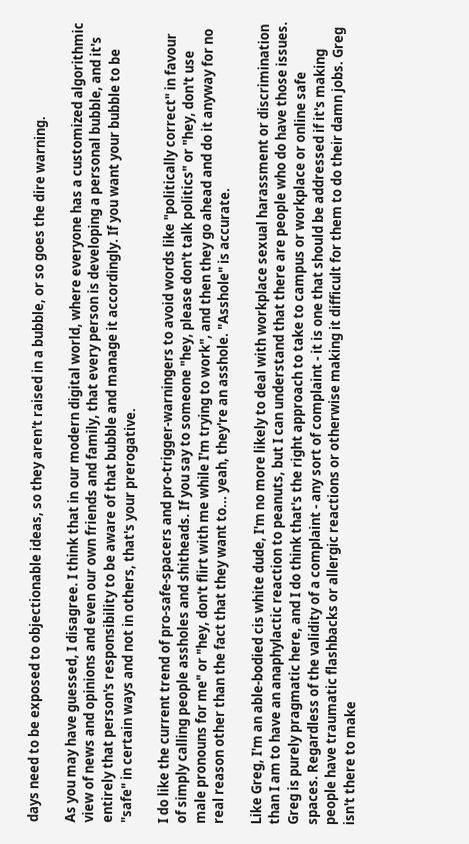days need to be exposed to objectionable ideas, so they aren't raised in a bubble, or so goes the dire warning.

As you may have guessed, I disagree. I think that in our modern digital world, where everyone has a customized algorithmic view of news and opinions and even our own friends and family, that every person is developing a personal bubble, and it's entirely that person's responsibility to be aware of that bubble and manage it accordingly. If you want your bubble to be "safe" in certain ways and not in others, that's your prerogative.

I do like the current trend of pro-safe-spacers and pro-trigger-warningers to avoid words like "politically correct" in favour of simply calling people assholes and shitheads. If you say to someone "hey, please don't talk politics" or "hey, don't use male pronouns for me" or "hey, don't flirt with me while I'm trying to work", and then they go ahead and do it anyway for no real reason other than the fact that they want to... yeah, they're an asshole. "Asshole" is accurate.

Like Greg, I'm an able-bodied cis white dude, I'm no more likely to deal with workplace sexual harassment or discrimination than I am to have an anaphylactic reaction to peanuts, but I can understand that there are people who do have those issues. Greg is purely pragmatic here, and I do think that's the right approach to take to campus or workplace or online safe spaces. Regardless of the validity of a complaint - any sort of complaint - it is one that should be addressed if it's making people have traumatic flashbacks or allergic reactions or otherwise making it difficult for them to do their damn jobs. Greg isn't there to make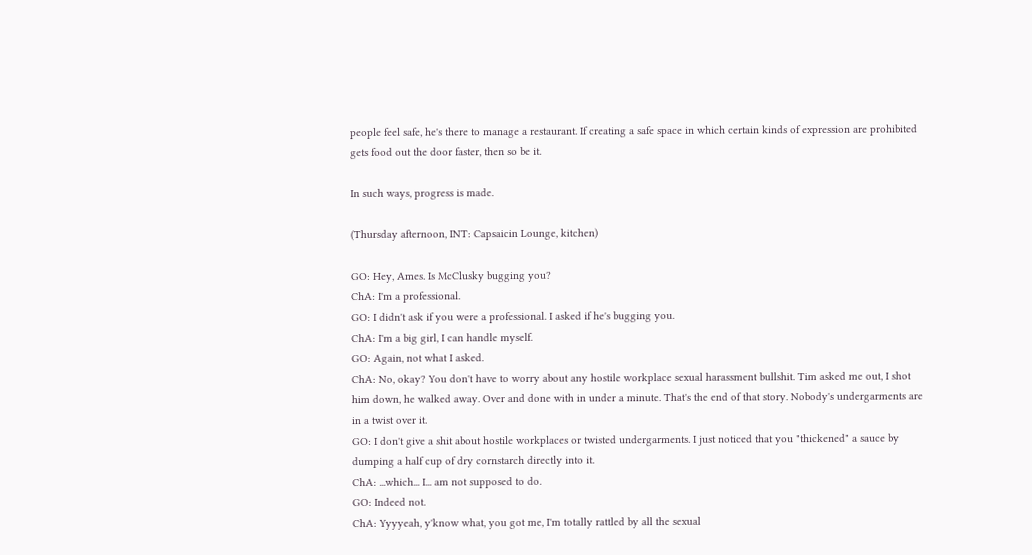people feel safe, he's there to manage a restaurant. If creating a safe space in which certain kinds of expression are prohibited gets food out the door faster, then so be it.

In such ways, progress is made.

(Thursday afternoon, INT: Capsaicin Lounge, kitchen)

GO: Hey, Ames. Is McClusky bugging you?
ChA: I'm a professional.
GO: I didn't ask if you were a professional. I asked if he's bugging you.
ChA: I'm a big girl, I can handle myself.
GO: Again, not what I asked.
ChA: No, okay? You don't have to worry about any hostile workplace sexual harassment bullshit. Tim asked me out, I shot him down, he walked away. Over and done with in under a minute. That's the end of that story. Nobody's undergarments are in a twist over it.
GO: I don't give a shit about hostile workplaces or twisted undergarments. I just noticed that you "thickened" a sauce by dumping a half cup of dry cornstarch directly into it.
ChA: ...which... I... am not supposed to do.
GO: Indeed not.
ChA: Yyyyeah, y'know what, you got me, I'm totally rattled by all the sexual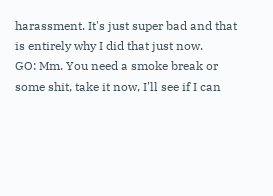harassment. It's just super bad and that is entirely why I did that just now.
GO: Mm. You need a smoke break or some shit, take it now, I'll see if I can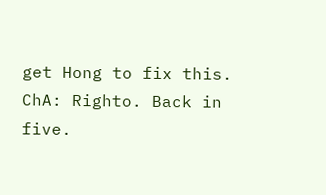get Hong to fix this.
ChA: Righto. Back in five.